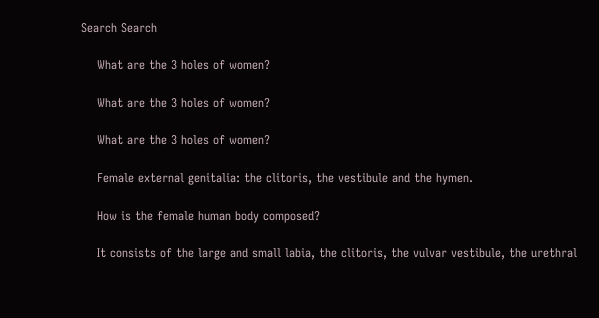Search Search

    What are the 3 holes of women?

    What are the 3 holes of women?

    What are the 3 holes of women?

    Female external genitalia: the clitoris, the vestibule and the hymen.

    How is the female human body composed?

    It consists of the large and small labia, the clitoris, the vulvar vestibule, the urethral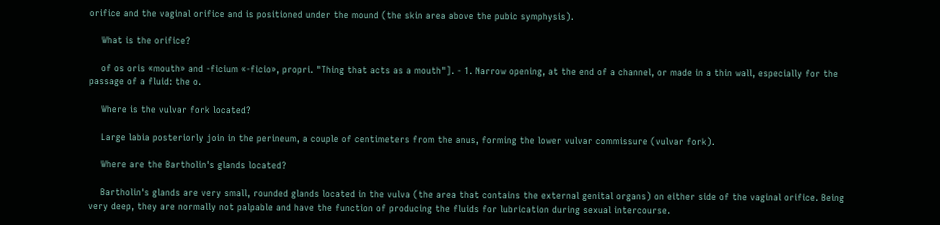orifice and the vaginal orifice and is positioned under the mound (the skin area above the pubic symphysis).

    What is the orifice?

    of os oris «mouth» and -ficium «-ficio», propri. "Thing that acts as a mouth"]. - 1. Narrow opening, at the end of a channel, or made in a thin wall, especially for the passage of a fluid: the o.

    Where is the vulvar fork located?

    Large labia posteriorly join in the perineum, a couple of centimeters from the anus, forming the lower vulvar commissure (vulvar fork).

    Where are the Bartholin's glands located?

    Bartholin's glands are very small, rounded glands located in the vulva (the area that contains the external genital organs) on either side of the vaginal orifice. Being very deep, they are normally not palpable and have the function of producing the fluids for lubrication during sexual intercourse.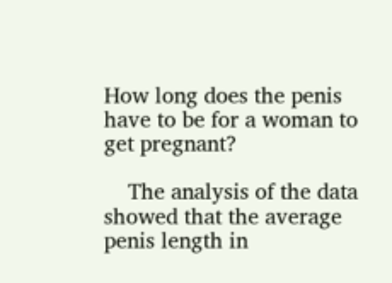How long does the penis have to be for a woman to get pregnant?

    The analysis of the data showed that the average penis length in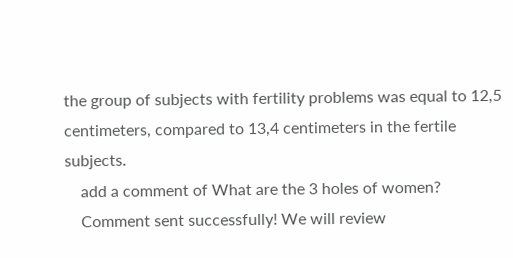the group of subjects with fertility problems was equal to 12,5 centimeters, compared to 13,4 centimeters in the fertile subjects.
    add a comment of What are the 3 holes of women?
    Comment sent successfully! We will review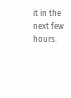it in the next few hours.